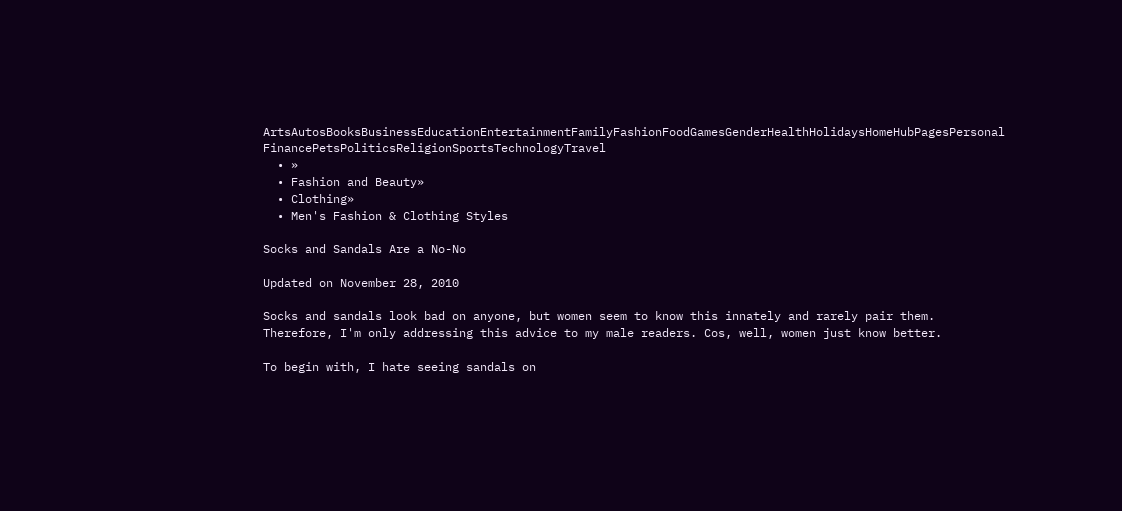ArtsAutosBooksBusinessEducationEntertainmentFamilyFashionFoodGamesGenderHealthHolidaysHomeHubPagesPersonal FinancePetsPoliticsReligionSportsTechnologyTravel
  • »
  • Fashion and Beauty»
  • Clothing»
  • Men's Fashion & Clothing Styles

Socks and Sandals Are a No-No

Updated on November 28, 2010

Socks and sandals look bad on anyone, but women seem to know this innately and rarely pair them. Therefore, I'm only addressing this advice to my male readers. Cos, well, women just know better.

To begin with, I hate seeing sandals on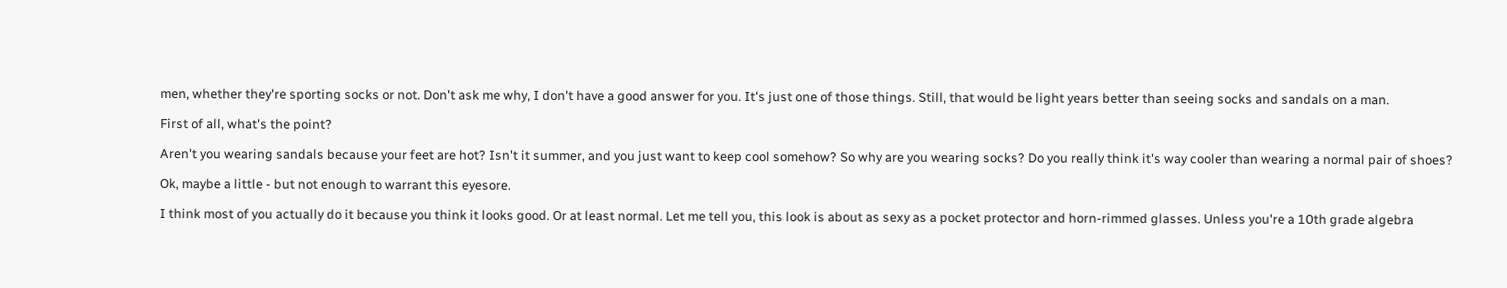men, whether they're sporting socks or not. Don't ask me why, I don't have a good answer for you. It's just one of those things. Still, that would be light years better than seeing socks and sandals on a man.

First of all, what's the point?

Aren't you wearing sandals because your feet are hot? Isn't it summer, and you just want to keep cool somehow? So why are you wearing socks? Do you really think it's way cooler than wearing a normal pair of shoes?

Ok, maybe a little - but not enough to warrant this eyesore.

I think most of you actually do it because you think it looks good. Or at least normal. Let me tell you, this look is about as sexy as a pocket protector and horn-rimmed glasses. Unless you're a 10th grade algebra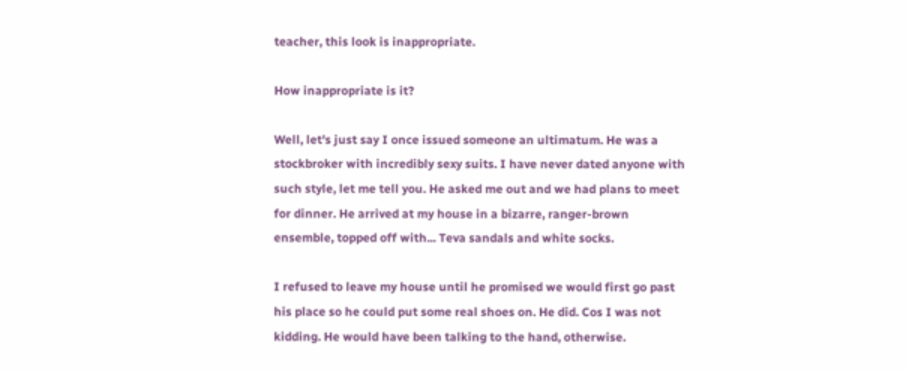teacher, this look is inappropriate.

How inappropriate is it?

Well, let's just say I once issued someone an ultimatum. He was a stockbroker with incredibly sexy suits. I have never dated anyone with such style, let me tell you. He asked me out and we had plans to meet for dinner. He arrived at my house in a bizarre, ranger-brown ensemble, topped off with... Teva sandals and white socks.

I refused to leave my house until he promised we would first go past his place so he could put some real shoes on. He did. Cos I was not kidding. He would have been talking to the hand, otherwise.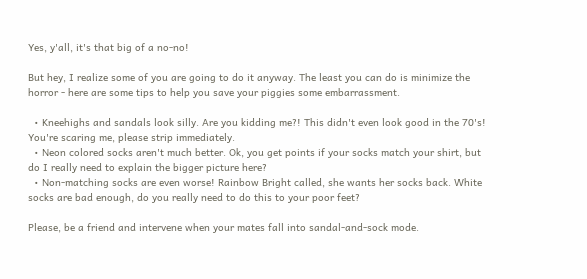Yes, y'all, it's that big of a no-no!

But hey, I realize some of you are going to do it anyway. The least you can do is minimize the horror - here are some tips to help you save your piggies some embarrassment.

  • Kneehighs and sandals look silly. Are you kidding me?! This didn't even look good in the 70's! You're scaring me, please strip immediately.
  • Neon colored socks aren't much better. Ok, you get points if your socks match your shirt, but do I really need to explain the bigger picture here?
  • Non-matching socks are even worse! Rainbow Bright called, she wants her socks back. White socks are bad enough, do you really need to do this to your poor feet?

Please, be a friend and intervene when your mates fall into sandal-and-sock mode.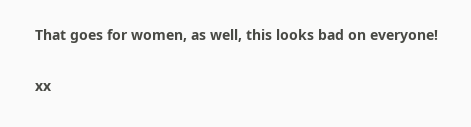That goes for women, as well, this looks bad on everyone!

xx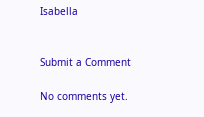Isabella


Submit a Comment

No comments yet.